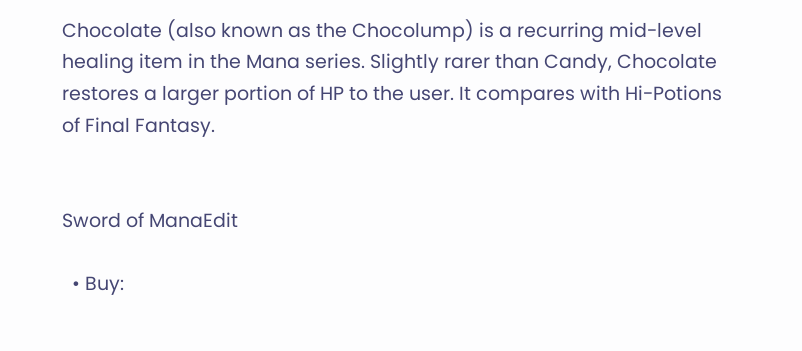Chocolate (also known as the Chocolump) is a recurring mid-level healing item in the Mana series. Slightly rarer than Candy, Chocolate restores a larger portion of HP to the user. It compares with Hi-Potions of Final Fantasy.


Sword of ManaEdit

  • Buy: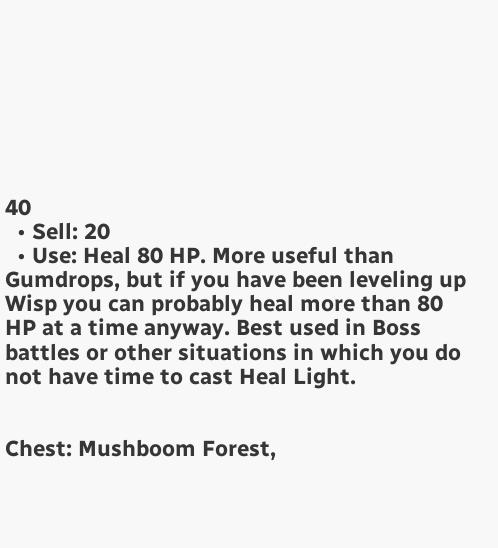40
  • Sell: 20
  • Use: Heal 80 HP. More useful than Gumdrops, but if you have been leveling up Wisp you can probably heal more than 80 HP at a time anyway. Best used in Boss battles or other situations in which you do not have time to cast Heal Light.


Chest: Mushboom Forest,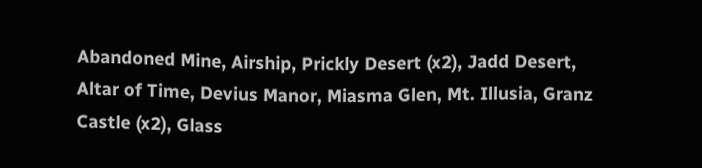Abandoned Mine, Airship, Prickly Desert (x2), Jadd Desert, Altar of Time, Devius Manor, Miasma Glen, Mt. Illusia, Granz Castle (x2), Glass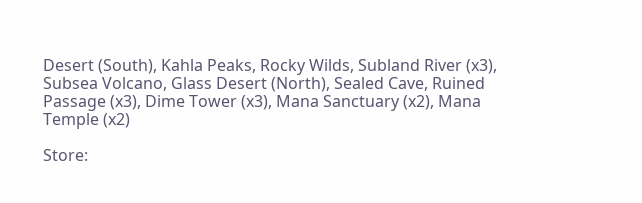Desert (South), Kahla Peaks, Rocky Wilds, Subland River (x3), Subsea Volcano, Glass Desert (North), Sealed Cave, Ruined Passage (x3), Dime Tower (x3), Mana Sanctuary (x2), Mana Temple (x2)

Store: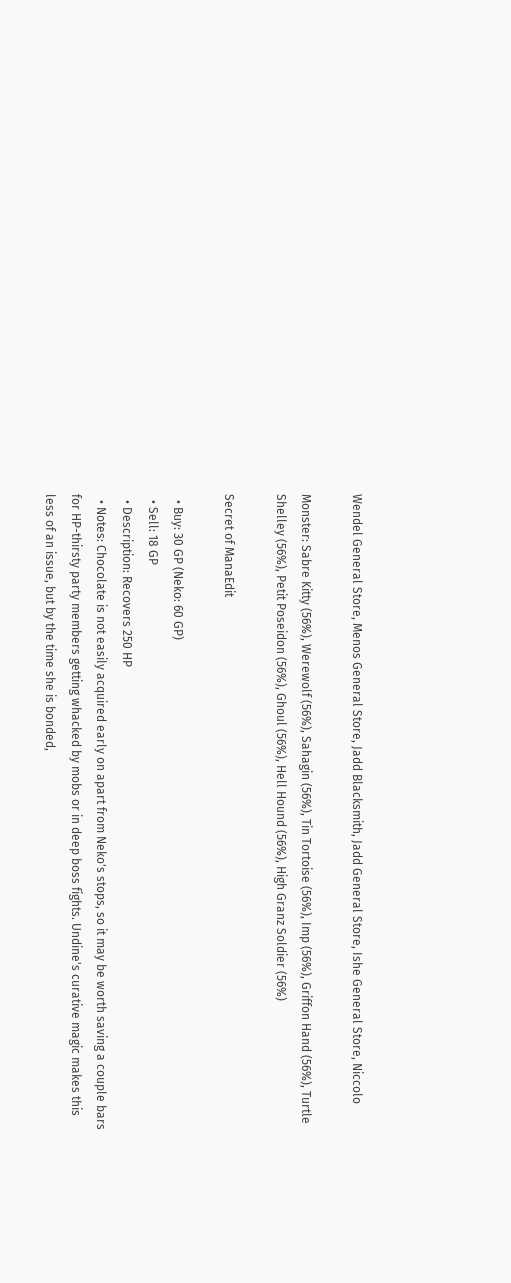Wendel General Store, Menos General Store, Jadd Blacksmith, Jadd General Store, Ishe General Store, Niccolo

Monster: Sabre Kitty (56%), Werewolf (56%), Sahagin (56%), Tin Tortoise (56%), Imp (56%), Griffon Hand (56%), Turtle Shelley (56%), Petit Poseidon (56%), Ghoul (56%), Hell Hound (56%), High Granz Soldier (56%)

Secret of ManaEdit

  • Buy: 30 GP (Neko: 60 GP)
  • Sell: 18 GP
  • Description: Recovers 250 HP
  • Notes: Chocolate is not easily acquired early on apart from Neko's stops, so it may be worth saving a couple bars for HP-thirsty party members getting whacked by mobs or in deep boss fights. Undine's curative magic makes this less of an issue, but by the time she is bonded,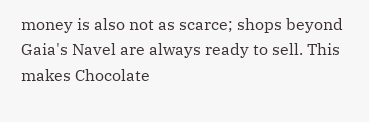money is also not as scarce; shops beyond Gaia's Navel are always ready to sell. This makes Chocolate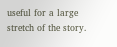useful for a large stretch of the story.